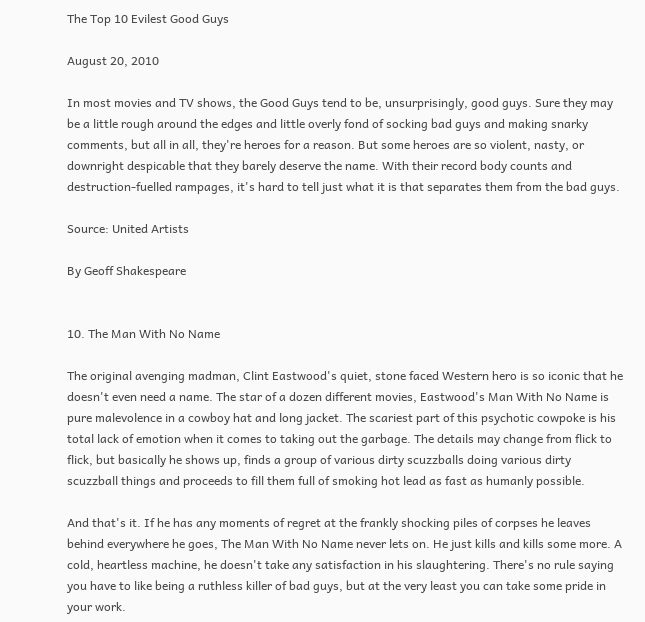The Top 10 Evilest Good Guys

August 20, 2010

In most movies and TV shows, the Good Guys tend to be, unsurprisingly, good guys. Sure they may be a little rough around the edges and little overly fond of socking bad guys and making snarky comments, but all in all, they're heroes for a reason. But some heroes are so violent, nasty, or downright despicable that they barely deserve the name. With their record body counts and destruction-fuelled rampages, it's hard to tell just what it is that separates them from the bad guys.

Source: United Artists

By Geoff Shakespeare


10. The Man With No Name

The original avenging madman, Clint Eastwood's quiet, stone faced Western hero is so iconic that he doesn't even need a name. The star of a dozen different movies, Eastwood's Man With No Name is pure malevolence in a cowboy hat and long jacket. The scariest part of this psychotic cowpoke is his total lack of emotion when it comes to taking out the garbage. The details may change from flick to flick, but basically he shows up, finds a group of various dirty scuzzballs doing various dirty scuzzball things and proceeds to fill them full of smoking hot lead as fast as humanly possible.

And that's it. If he has any moments of regret at the frankly shocking piles of corpses he leaves behind everywhere he goes, The Man With No Name never lets on. He just kills and kills some more. A cold, heartless machine, he doesn't take any satisfaction in his slaughtering. There's no rule saying you have to like being a ruthless killer of bad guys, but at the very least you can take some pride in your work.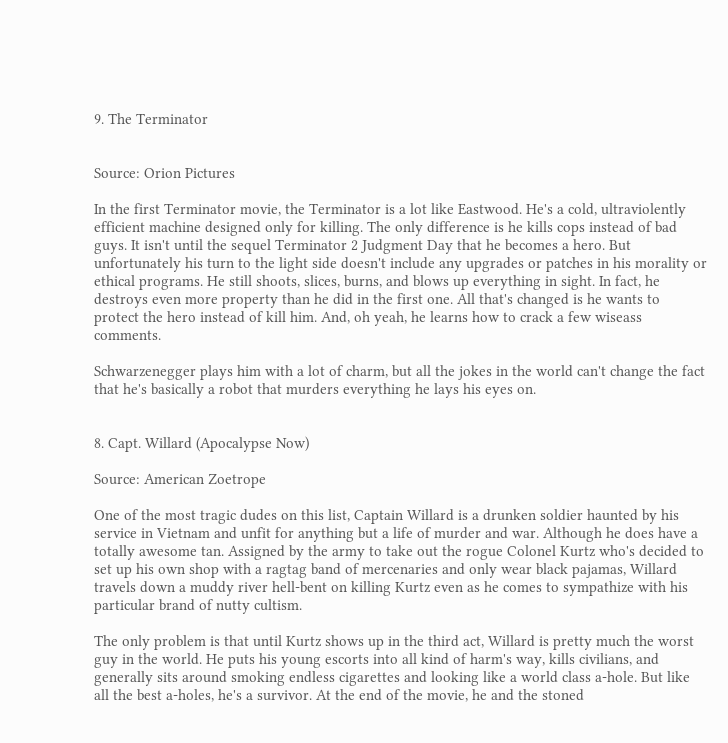9. The Terminator


Source: Orion Pictures

In the first Terminator movie, the Terminator is a lot like Eastwood. He's a cold, ultraviolently efficient machine designed only for killing. The only difference is he kills cops instead of bad guys. It isn't until the sequel Terminator 2 Judgment Day that he becomes a hero. But unfortunately his turn to the light side doesn't include any upgrades or patches in his morality or ethical programs. He still shoots, slices, burns, and blows up everything in sight. In fact, he destroys even more property than he did in the first one. All that's changed is he wants to protect the hero instead of kill him. And, oh yeah, he learns how to crack a few wiseass comments.

Schwarzenegger plays him with a lot of charm, but all the jokes in the world can't change the fact that he's basically a robot that murders everything he lays his eyes on.


8. Capt. Willard (Apocalypse Now)

Source: American Zoetrope

One of the most tragic dudes on this list, Captain Willard is a drunken soldier haunted by his service in Vietnam and unfit for anything but a life of murder and war. Although he does have a totally awesome tan. Assigned by the army to take out the rogue Colonel Kurtz who's decided to set up his own shop with a ragtag band of mercenaries and only wear black pajamas, Willard travels down a muddy river hell-bent on killing Kurtz even as he comes to sympathize with his particular brand of nutty cultism.

The only problem is that until Kurtz shows up in the third act, Willard is pretty much the worst guy in the world. He puts his young escorts into all kind of harm's way, kills civilians, and generally sits around smoking endless cigarettes and looking like a world class a-hole. But like all the best a-holes, he's a survivor. At the end of the movie, he and the stoned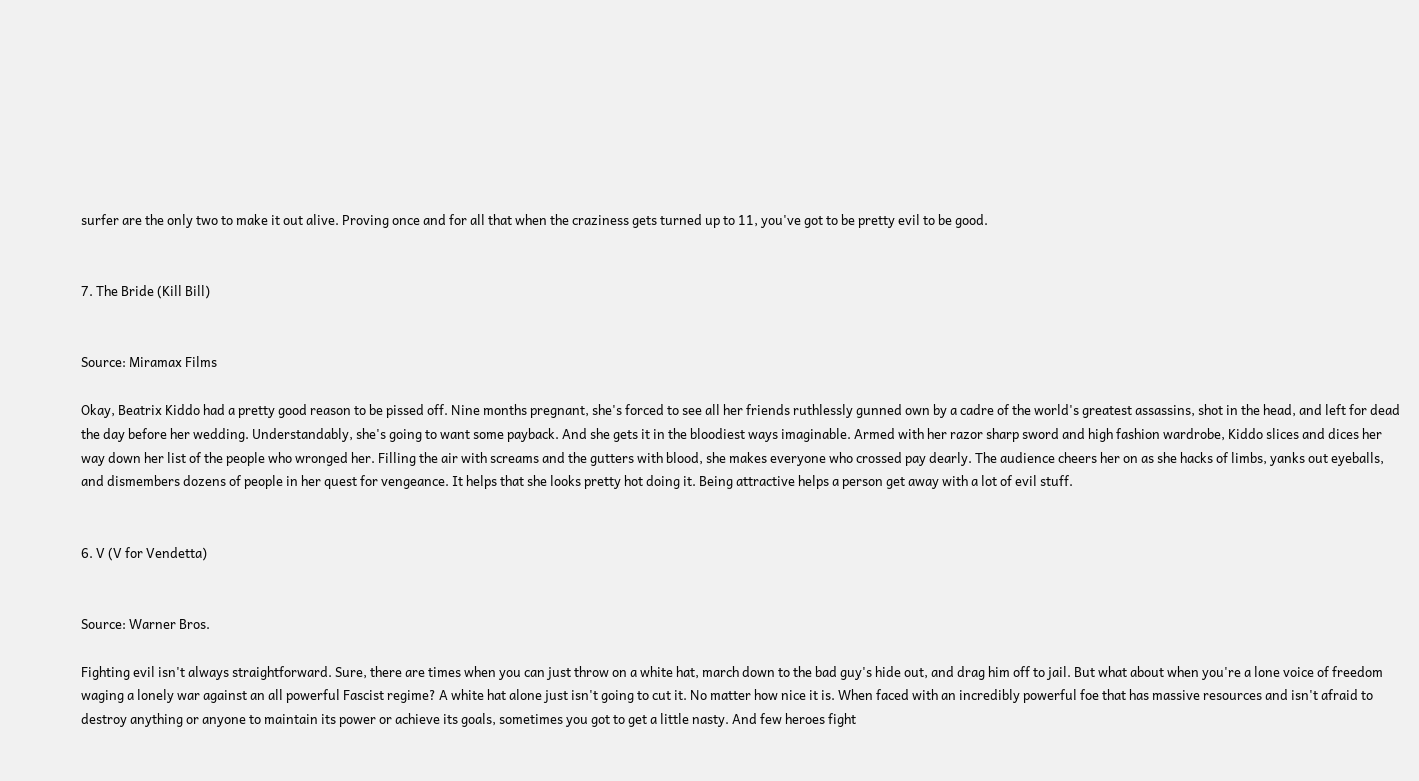surfer are the only two to make it out alive. Proving once and for all that when the craziness gets turned up to 11, you've got to be pretty evil to be good.


7. The Bride (Kill Bill)


Source: Miramax Films

Okay, Beatrix Kiddo had a pretty good reason to be pissed off. Nine months pregnant, she's forced to see all her friends ruthlessly gunned own by a cadre of the world's greatest assassins, shot in the head, and left for dead the day before her wedding. Understandably, she's going to want some payback. And she gets it in the bloodiest ways imaginable. Armed with her razor sharp sword and high fashion wardrobe, Kiddo slices and dices her way down her list of the people who wronged her. Filling the air with screams and the gutters with blood, she makes everyone who crossed pay dearly. The audience cheers her on as she hacks of limbs, yanks out eyeballs, and dismembers dozens of people in her quest for vengeance. It helps that she looks pretty hot doing it. Being attractive helps a person get away with a lot of evil stuff.


6. V (V for Vendetta)


Source: Warner Bros.

Fighting evil isn't always straightforward. Sure, there are times when you can just throw on a white hat, march down to the bad guy's hide out, and drag him off to jail. But what about when you're a lone voice of freedom waging a lonely war against an all powerful Fascist regime? A white hat alone just isn't going to cut it. No matter how nice it is. When faced with an incredibly powerful foe that has massive resources and isn't afraid to destroy anything or anyone to maintain its power or achieve its goals, sometimes you got to get a little nasty. And few heroes fight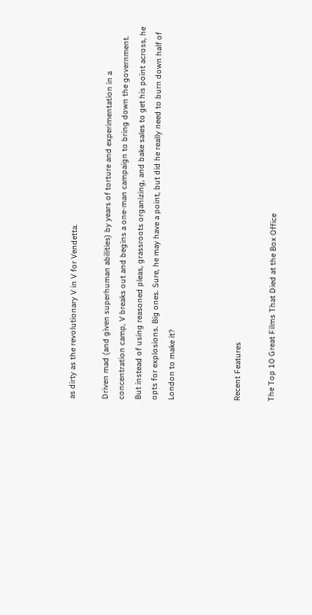as dirty as the revolutionary V in V for Vendetta.

Driven mad (and given superhuman abilities) by years of torture and experimentation in a concentration camp, V breaks out and begins a one-man campaign to bring down the government. But instead of using reasoned pleas, grassroots organizing, and bake sales to get his point across, he opts for explosions. Big ones. Sure, he may have a point, but did he really need to burn down half of London to make it?



Recent Features

The Top 10 Great Films That Died at the Box Office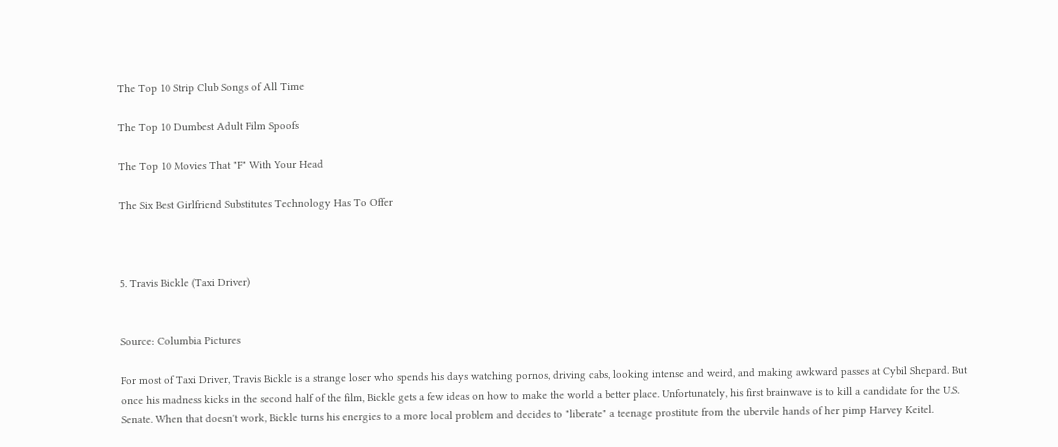The Top 10 Strip Club Songs of All Time

The Top 10 Dumbest Adult Film Spoofs

The Top 10 Movies That "F" With Your Head

The Six Best Girlfriend Substitutes Technology Has To Offer



5. Travis Bickle (Taxi Driver)


Source: Columbia Pictures

For most of Taxi Driver, Travis Bickle is a strange loser who spends his days watching pornos, driving cabs, looking intense and weird, and making awkward passes at Cybil Shepard. But once his madness kicks in the second half of the film, Bickle gets a few ideas on how to make the world a better place. Unfortunately, his first brainwave is to kill a candidate for the U.S. Senate. When that doesn't work, Bickle turns his energies to a more local problem and decides to "liberate" a teenage prostitute from the ubervile hands of her pimp Harvey Keitel.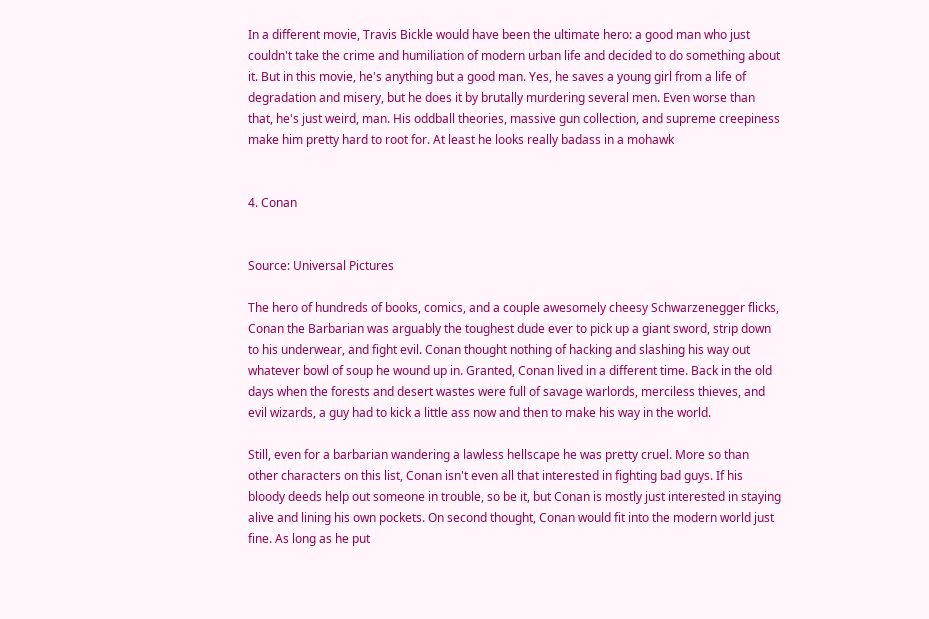In a different movie, Travis Bickle would have been the ultimate hero: a good man who just couldn't take the crime and humiliation of modern urban life and decided to do something about it. But in this movie, he's anything but a good man. Yes, he saves a young girl from a life of degradation and misery, but he does it by brutally murdering several men. Even worse than that, he's just weird, man. His oddball theories, massive gun collection, and supreme creepiness make him pretty hard to root for. At least he looks really badass in a mohawk


4. Conan


Source: Universal Pictures

The hero of hundreds of books, comics, and a couple awesomely cheesy Schwarzenegger flicks, Conan the Barbarian was arguably the toughest dude ever to pick up a giant sword, strip down to his underwear, and fight evil. Conan thought nothing of hacking and slashing his way out whatever bowl of soup he wound up in. Granted, Conan lived in a different time. Back in the old days when the forests and desert wastes were full of savage warlords, merciless thieves, and evil wizards, a guy had to kick a little ass now and then to make his way in the world.

Still, even for a barbarian wandering a lawless hellscape he was pretty cruel. More so than other characters on this list, Conan isn't even all that interested in fighting bad guys. If his bloody deeds help out someone in trouble, so be it, but Conan is mostly just interested in staying alive and lining his own pockets. On second thought, Conan would fit into the modern world just fine. As long as he put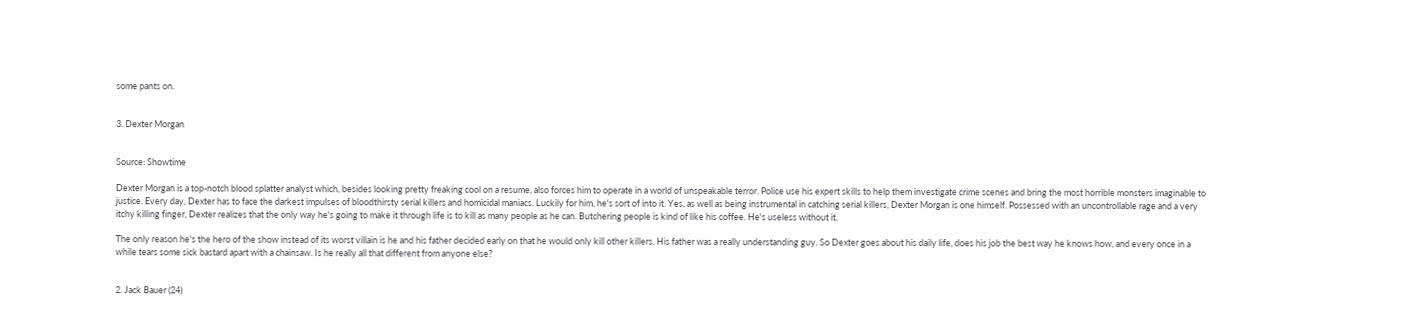some pants on.


3. Dexter Morgan


Source: Showtime

Dexter Morgan is a top-notch blood splatter analyst which, besides looking pretty freaking cool on a resume, also forces him to operate in a world of unspeakable terror. Police use his expert skills to help them investigate crime scenes and bring the most horrible monsters imaginable to justice. Every day, Dexter has to face the darkest impulses of bloodthirsty serial killers and homicidal maniacs. Luckily for him, he's sort of into it. Yes, as well as being instrumental in catching serial killers, Dexter Morgan is one himself. Possessed with an uncontrollable rage and a very itchy killing finger, Dexter realizes that the only way he's going to make it through life is to kill as many people as he can. Butchering people is kind of like his coffee. He's useless without it.

The only reason he's the hero of the show instead of its worst villain is he and his father decided early on that he would only kill other killers. His father was a really understanding guy. So Dexter goes about his daily life, does his job the best way he knows how, and every once in a while tears some sick bastard apart with a chainsaw. Is he really all that different from anyone else?


2. Jack Bauer (24)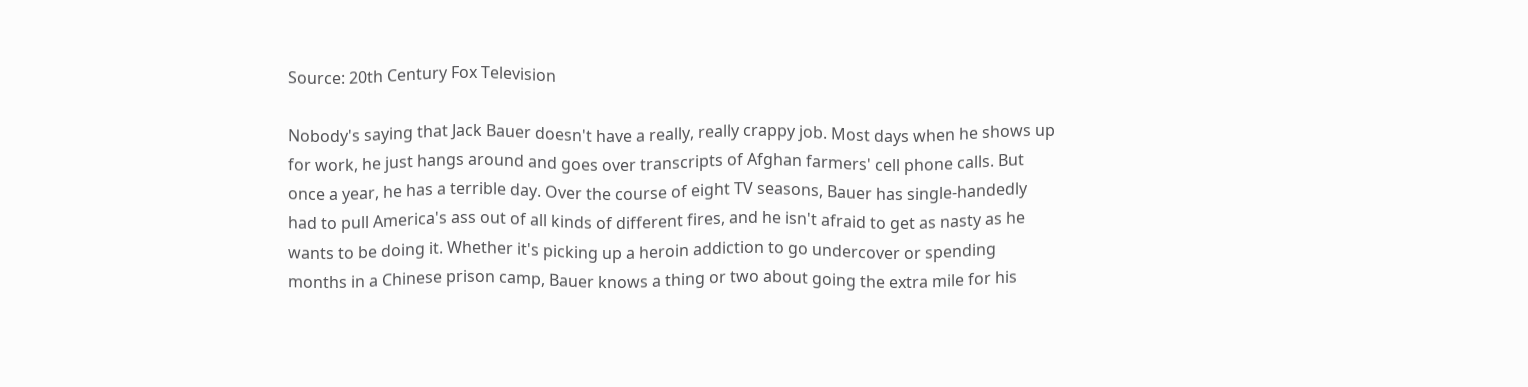Source: 20th Century Fox Television

Nobody's saying that Jack Bauer doesn't have a really, really crappy job. Most days when he shows up for work, he just hangs around and goes over transcripts of Afghan farmers' cell phone calls. But once a year, he has a terrible day. Over the course of eight TV seasons, Bauer has single-handedly had to pull America's ass out of all kinds of different fires, and he isn't afraid to get as nasty as he wants to be doing it. Whether it's picking up a heroin addiction to go undercover or spending months in a Chinese prison camp, Bauer knows a thing or two about going the extra mile for his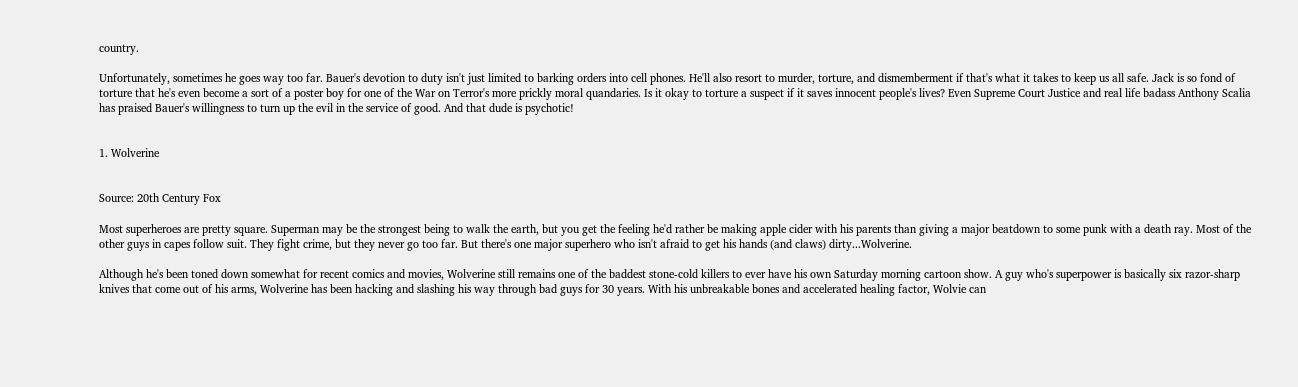country.

Unfortunately, sometimes he goes way too far. Bauer's devotion to duty isn't just limited to barking orders into cell phones. He'll also resort to murder, torture, and dismemberment if that's what it takes to keep us all safe. Jack is so fond of torture that he's even become a sort of a poster boy for one of the War on Terror's more prickly moral quandaries. Is it okay to torture a suspect if it saves innocent people's lives? Even Supreme Court Justice and real life badass Anthony Scalia has praised Bauer's willingness to turn up the evil in the service of good. And that dude is psychotic!


1. Wolverine


Source: 20th Century Fox

Most superheroes are pretty square. Superman may be the strongest being to walk the earth, but you get the feeling he'd rather be making apple cider with his parents than giving a major beatdown to some punk with a death ray. Most of the other guys in capes follow suit. They fight crime, but they never go too far. But there's one major superhero who isn't afraid to get his hands (and claws) dirty...Wolverine.

Although he's been toned down somewhat for recent comics and movies, Wolverine still remains one of the baddest stone-cold killers to ever have his own Saturday morning cartoon show. A guy who's superpower is basically six razor-sharp knives that come out of his arms, Wolverine has been hacking and slashing his way through bad guys for 30 years. With his unbreakable bones and accelerated healing factor, Wolvie can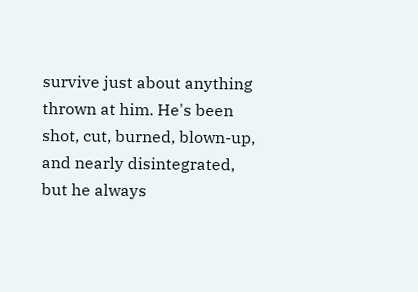survive just about anything thrown at him. He's been shot, cut, burned, blown-up, and nearly disintegrated, but he always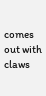comes out with claws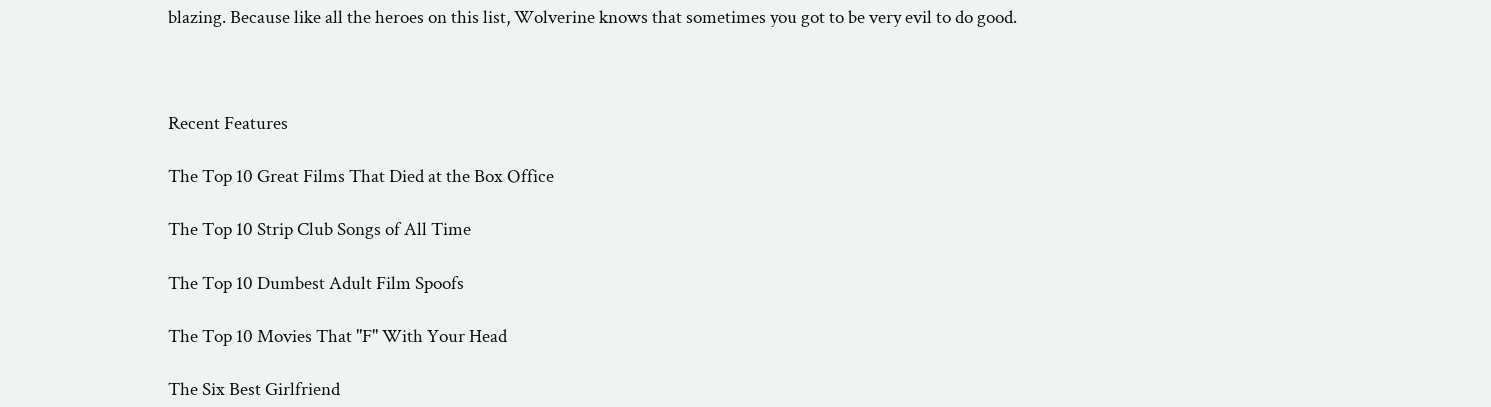blazing. Because like all the heroes on this list, Wolverine knows that sometimes you got to be very evil to do good.



Recent Features

The Top 10 Great Films That Died at the Box Office

The Top 10 Strip Club Songs of All Time

The Top 10 Dumbest Adult Film Spoofs

The Top 10 Movies That "F" With Your Head

The Six Best Girlfriend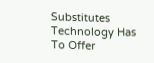Substitutes Technology Has To Offer